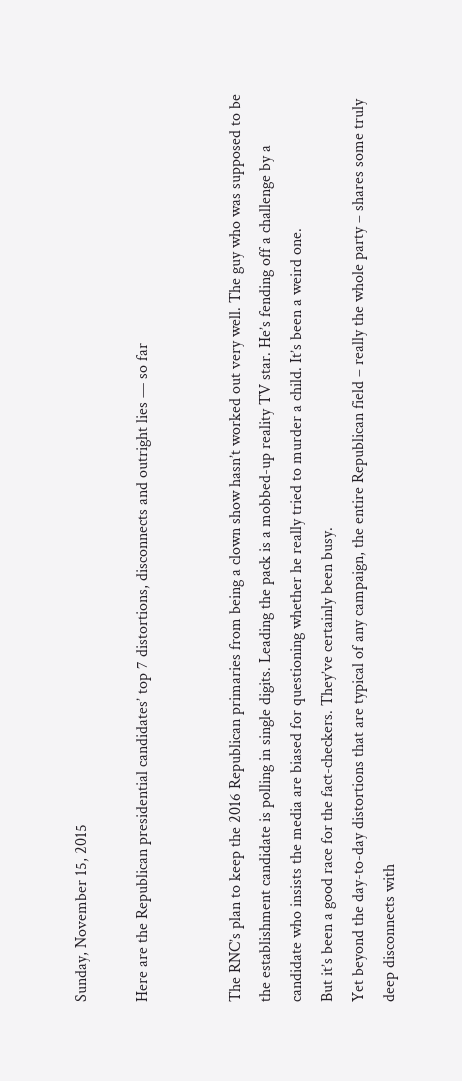Sunday, November 15, 2015

Here are the Republican presidential candidates’ top 7 distortions, disconnects and outright lies — so far


The RNC’s plan to keep the 2016 Republican primaries from being a clown show hasn’t worked out very well. The guy who was supposed to be the establishment candidate is polling in single digits. Leading the pack is a mobbed-up reality TV star. He’s fending off a challenge by a candidate who insists the media are biased for questioning whether he really tried to murder a child. It’s been a weird one.
But it’s been a good race for the fact-checkers. They’ve certainly been busy.
Yet beyond the day-to-day distortions that are typical of any campaign, the entire Republican field – really the whole party – shares some truly deep disconnects with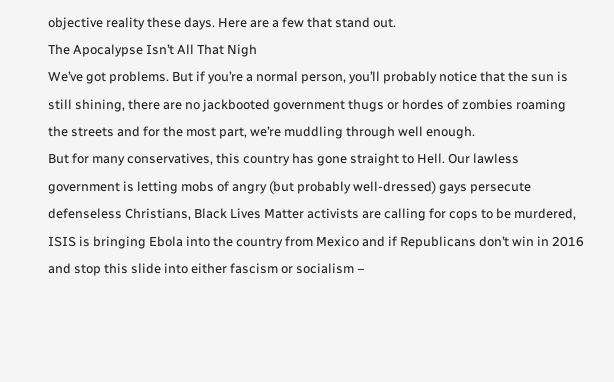objective reality these days. Here are a few that stand out.
The Apocalypse Isn’t All That Nigh
We’ve got problems. But if you’re a normal person, you’ll probably notice that the sun is still shining, there are no jackbooted government thugs or hordes of zombies roaming the streets and for the most part, we’re muddling through well enough.
But for many conservatives, this country has gone straight to Hell. Our lawless government is letting mobs of angry (but probably well-dressed) gays persecute defenseless Christians, Black Lives Matter activists are calling for cops to be murdered, ISIS is bringing Ebola into the country from Mexico and if Republicans don’t win in 2016 and stop this slide into either fascism or socialism –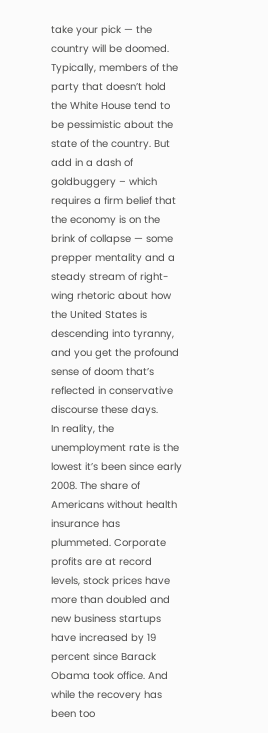take your pick — the country will be doomed.
Typically, members of the party that doesn’t hold the White House tend to be pessimistic about the state of the country. But add in a dash of goldbuggery – which requires a firm belief that the economy is on the brink of collapse — some prepper mentality and a steady stream of right-wing rhetoric about how the United States is descending into tyranny, and you get the profound sense of doom that’s reflected in conservative discourse these days.
In reality, the unemployment rate is the lowest it’s been since early 2008. The share of Americans without health insurance has plummeted. Corporate profits are at record levels, stock prices have more than doubled and new business startups have increased by 19 percent since Barack Obama took office. And while the recovery has been too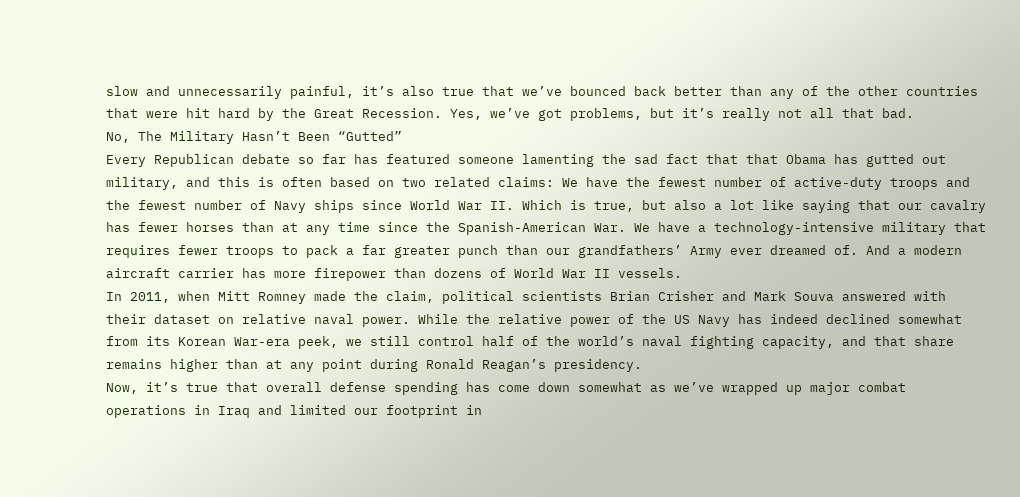slow and unnecessarily painful, it’s also true that we’ve bounced back better than any of the other countries that were hit hard by the Great Recession. Yes, we’ve got problems, but it’s really not all that bad.
No, The Military Hasn’t Been “Gutted”
Every Republican debate so far has featured someone lamenting the sad fact that that Obama has gutted out military, and this is often based on two related claims: We have the fewest number of active-duty troops and the fewest number of Navy ships since World War II. Which is true, but also a lot like saying that our cavalry has fewer horses than at any time since the Spanish-American War. We have a technology-intensive military that requires fewer troops to pack a far greater punch than our grandfathers’ Army ever dreamed of. And a modern aircraft carrier has more firepower than dozens of World War II vessels.
In 2011, when Mitt Romney made the claim, political scientists Brian Crisher and Mark Souva answered with their dataset on relative naval power. While the relative power of the US Navy has indeed declined somewhat from its Korean War-era peek, we still control half of the world’s naval fighting capacity, and that share remains higher than at any point during Ronald Reagan’s presidency.
Now, it’s true that overall defense spending has come down somewhat as we’ve wrapped up major combat operations in Iraq and limited our footprint in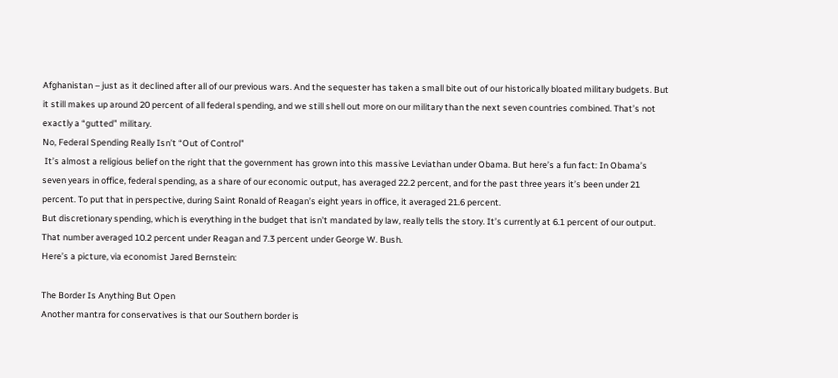Afghanistan – just as it declined after all of our previous wars. And the sequester has taken a small bite out of our historically bloated military budgets. But it still makes up around 20 percent of all federal spending, and we still shell out more on our military than the next seven countries combined. That’s not exactly a “gutted” military.
No, Federal Spending Really Isn’t “Out of Control”
 It’s almost a religious belief on the right that the government has grown into this massive Leviathan under Obama. But here’s a fun fact: In Obama’s seven years in office, federal spending, as a share of our economic output, has averaged 22.2 percent, and for the past three years it’s been under 21 percent. To put that in perspective, during Saint Ronald of Reagan’s eight years in office, it averaged 21.6 percent.
But discretionary spending, which is everything in the budget that isn’t mandated by law, really tells the story. It’s currently at 6.1 percent of our output. That number averaged 10.2 percent under Reagan and 7.3 percent under George W. Bush.
Here’s a picture, via economist Jared Bernstein:

The Border Is Anything But Open
Another mantra for conservatives is that our Southern border is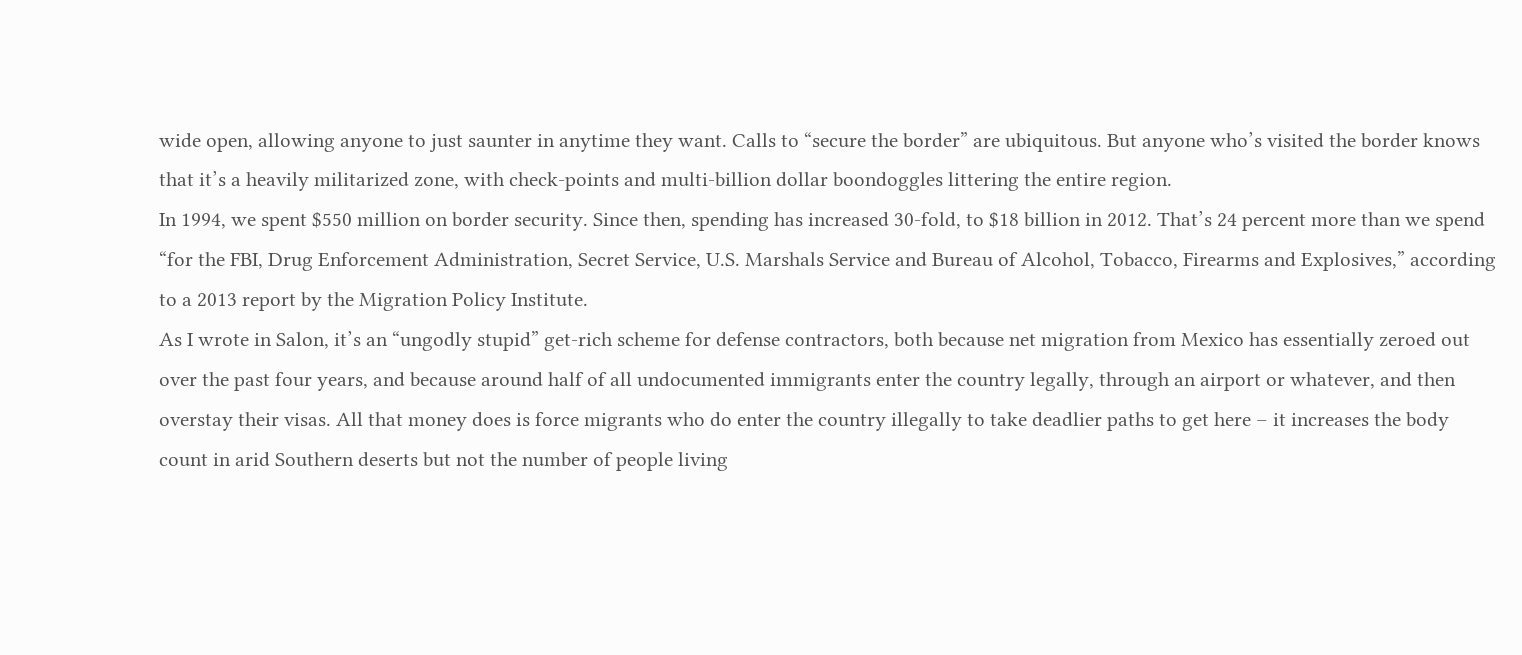wide open, allowing anyone to just saunter in anytime they want. Calls to “secure the border” are ubiquitous. But anyone who’s visited the border knows that it’s a heavily militarized zone, with check-points and multi-billion dollar boondoggles littering the entire region.
In 1994, we spent $550 million on border security. Since then, spending has increased 30-fold, to $18 billion in 2012. That’s 24 percent more than we spend “for the FBI, Drug Enforcement Administration, Secret Service, U.S. Marshals Service and Bureau of Alcohol, Tobacco, Firearms and Explosives,” according to a 2013 report by the Migration Policy Institute.
As I wrote in Salon, it’s an “ungodly stupid” get-rich scheme for defense contractors, both because net migration from Mexico has essentially zeroed out over the past four years, and because around half of all undocumented immigrants enter the country legally, through an airport or whatever, and then overstay their visas. All that money does is force migrants who do enter the country illegally to take deadlier paths to get here – it increases the body count in arid Southern deserts but not the number of people living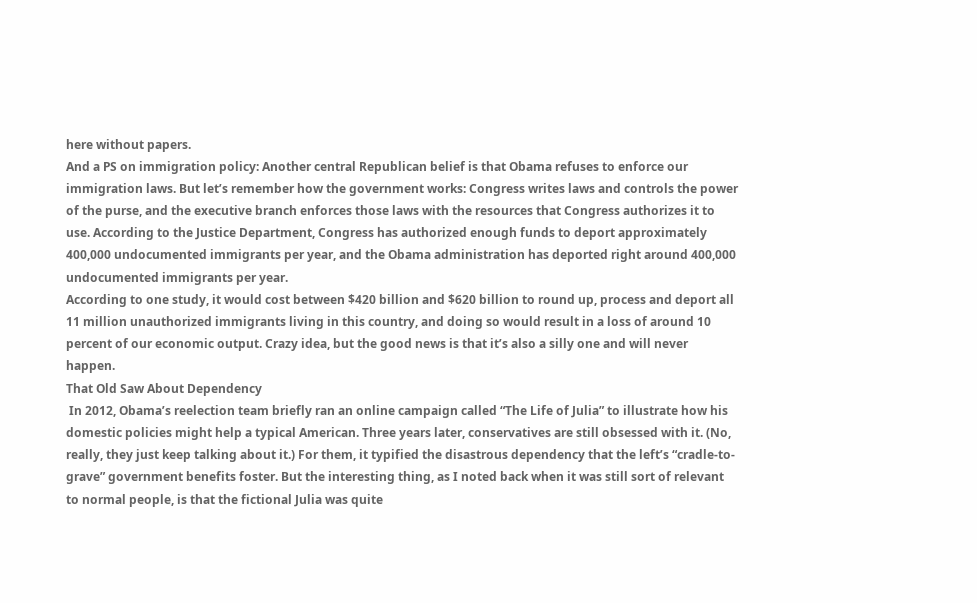here without papers.
And a PS on immigration policy: Another central Republican belief is that Obama refuses to enforce our immigration laws. But let’s remember how the government works: Congress writes laws and controls the power of the purse, and the executive branch enforces those laws with the resources that Congress authorizes it to use. According to the Justice Department, Congress has authorized enough funds to deport approximately 400,000 undocumented immigrants per year, and the Obama administration has deported right around 400,000 undocumented immigrants per year.
According to one study, it would cost between $420 billion and $620 billion to round up, process and deport all 11 million unauthorized immigrants living in this country, and doing so would result in a loss of around 10 percent of our economic output. Crazy idea, but the good news is that it’s also a silly one and will never happen.
That Old Saw About Dependency
 In 2012, Obama’s reelection team briefly ran an online campaign called “The Life of Julia” to illustrate how his domestic policies might help a typical American. Three years later, conservatives are still obsessed with it. (No, really, they just keep talking about it.) For them, it typified the disastrous dependency that the left’s “cradle-to-grave” government benefits foster. But the interesting thing, as I noted back when it was still sort of relevant to normal people, is that the fictional Julia was quite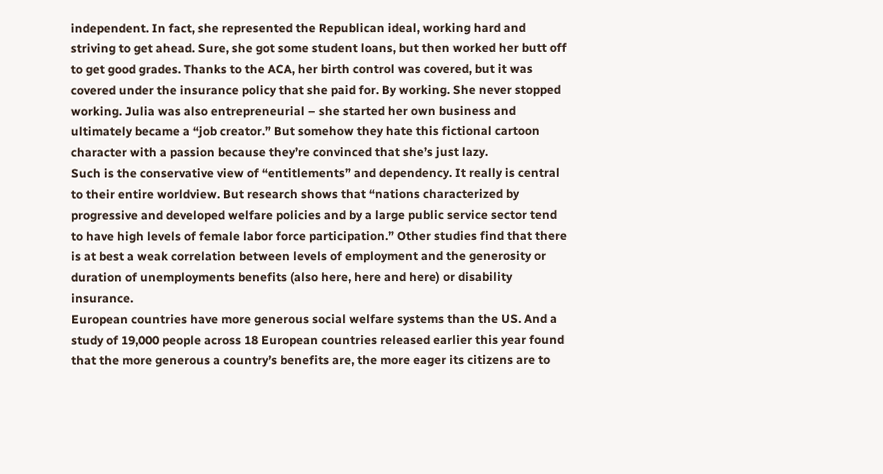independent. In fact, she represented the Republican ideal, working hard and striving to get ahead. Sure, she got some student loans, but then worked her butt off to get good grades. Thanks to the ACA, her birth control was covered, but it was covered under the insurance policy that she paid for. By working. She never stopped working. Julia was also entrepreneurial – she started her own business and ultimately became a “job creator.” But somehow they hate this fictional cartoon character with a passion because they’re convinced that she’s just lazy.
Such is the conservative view of “entitlements” and dependency. It really is central to their entire worldview. But research shows that “nations characterized by progressive and developed welfare policies and by a large public service sector tend to have high levels of female labor force participation.” Other studies find that there is at best a weak correlation between levels of employment and the generosity or duration of unemployments benefits (also here, here and here) or disability insurance.
European countries have more generous social welfare systems than the US. And a study of 19,000 people across 18 European countries released earlier this year found that the more generous a country’s benefits are, the more eager its citizens are to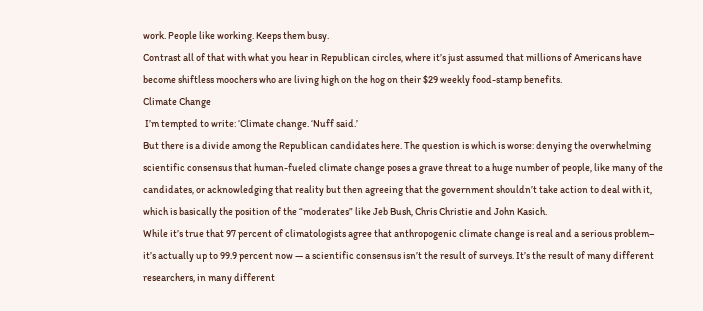work. People like working. Keeps them busy.
Contrast all of that with what you hear in Republican circles, where it’s just assumed that millions of Americans have become shiftless moochers who are living high on the hog on their $29 weekly food-stamp benefits.
Climate Change
 I’m tempted to write: ‘Climate change. ‘Nuff said.’
But there is a divide among the Republican candidates here. The question is which is worse: denying the overwhelming scientific consensus that human-fueled climate change poses a grave threat to a huge number of people, like many of the candidates, or acknowledging that reality but then agreeing that the government shouldn’t take action to deal with it, which is basically the position of the “moderates” like Jeb Bush, Chris Christie and John Kasich.
While it’s true that 97 percent of climatologists agree that anthropogenic climate change is real and a serious problem– it’s actually up to 99.9 percent now — a scientific consensus isn’t the result of surveys. It’s the result of many different researchers, in many different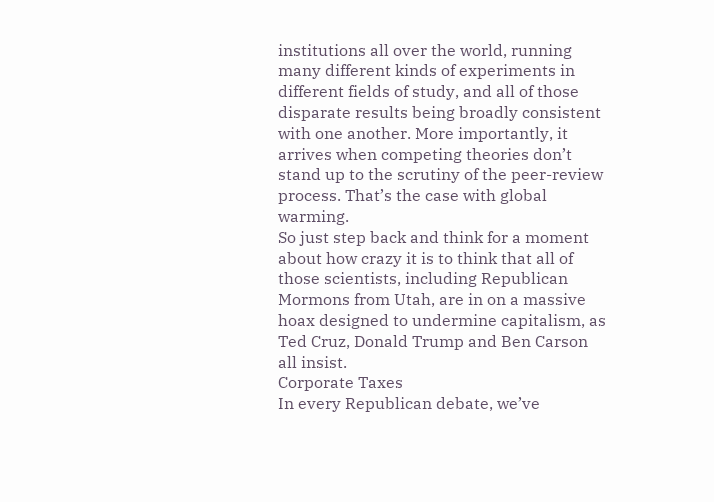institutions all over the world, running many different kinds of experiments in different fields of study, and all of those disparate results being broadly consistent with one another. More importantly, it arrives when competing theories don’t stand up to the scrutiny of the peer-review process. That’s the case with global warming.
So just step back and think for a moment about how crazy it is to think that all of those scientists, including Republican Mormons from Utah, are in on a massive hoax designed to undermine capitalism, as Ted Cruz, Donald Trump and Ben Carson all insist.
Corporate Taxes
In every Republican debate, we’ve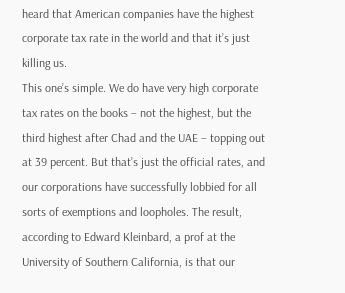heard that American companies have the highest corporate tax rate in the world and that it’s just killing us.
This one’s simple. We do have very high corporate tax rates on the books – not the highest, but the third highest after Chad and the UAE – topping out at 39 percent. But that’s just the official rates, and our corporations have successfully lobbied for all sorts of exemptions and loopholes. The result, according to Edward Kleinbard, a prof at the University of Southern California, is that our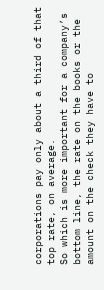corporations pay only about a third of that top rate, on average.
So which is more important for a company’s bottom line, the rate on the books or the amount on the check they have to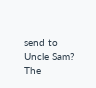send to Uncle Sam? The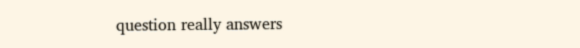question really answers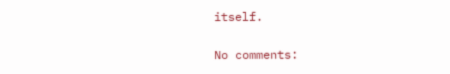itself.

No comments: